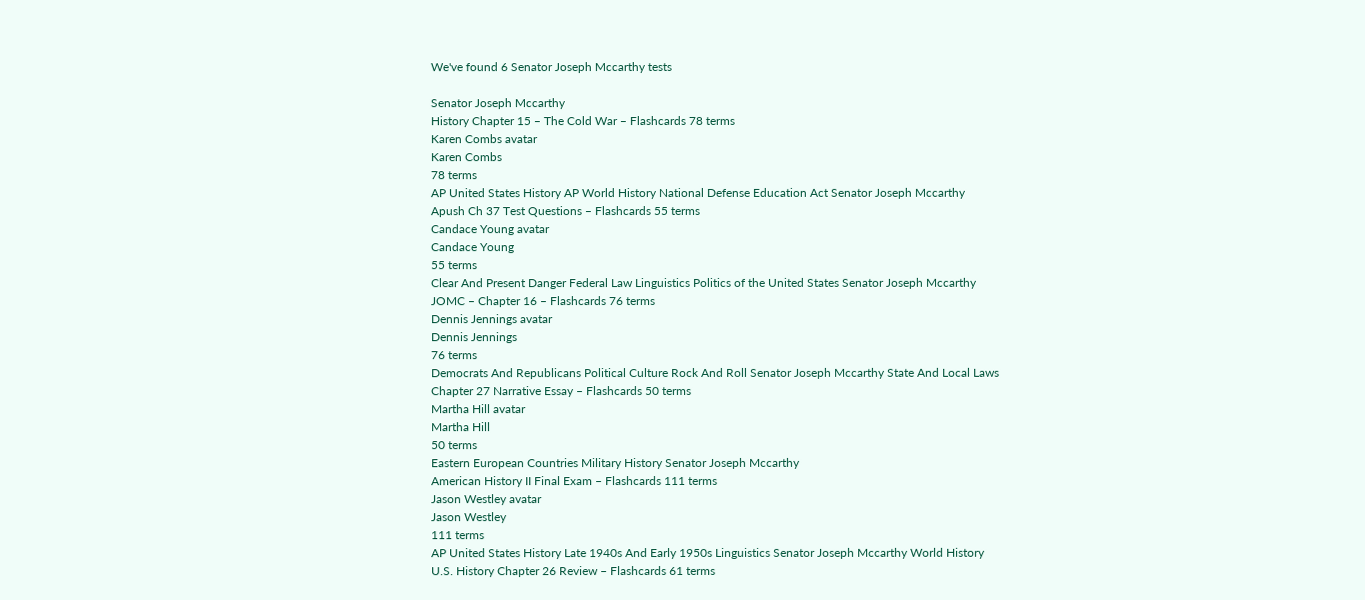We've found 6 Senator Joseph Mccarthy tests

Senator Joseph Mccarthy
History Chapter 15 – The Cold War – Flashcards 78 terms
Karen Combs avatar
Karen Combs
78 terms
AP United States History AP World History National Defense Education Act Senator Joseph Mccarthy
Apush Ch 37 Test Questions – Flashcards 55 terms
Candace Young avatar
Candace Young
55 terms
Clear And Present Danger Federal Law Linguistics Politics of the United States Senator Joseph Mccarthy
JOMC – Chapter 16 – Flashcards 76 terms
Dennis Jennings avatar
Dennis Jennings
76 terms
Democrats And Republicans Political Culture Rock And Roll Senator Joseph Mccarthy State And Local Laws
Chapter 27 Narrative Essay – Flashcards 50 terms
Martha Hill avatar
Martha Hill
50 terms
Eastern European Countries Military History Senator Joseph Mccarthy
American History II Final Exam – Flashcards 111 terms
Jason Westley avatar
Jason Westley
111 terms
AP United States History Late 1940s And Early 1950s Linguistics Senator Joseph Mccarthy World History
U.S. History Chapter 26 Review – Flashcards 61 terms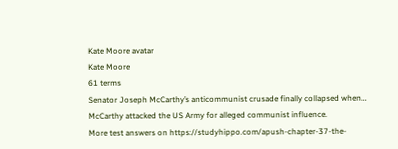Kate Moore avatar
Kate Moore
61 terms
Senator Joseph McCarthy’s anticommunist crusade finally collapsed when…
McCarthy attacked the US Army for alleged communist influence.
More test answers on https://studyhippo.com/apush-chapter-37-the-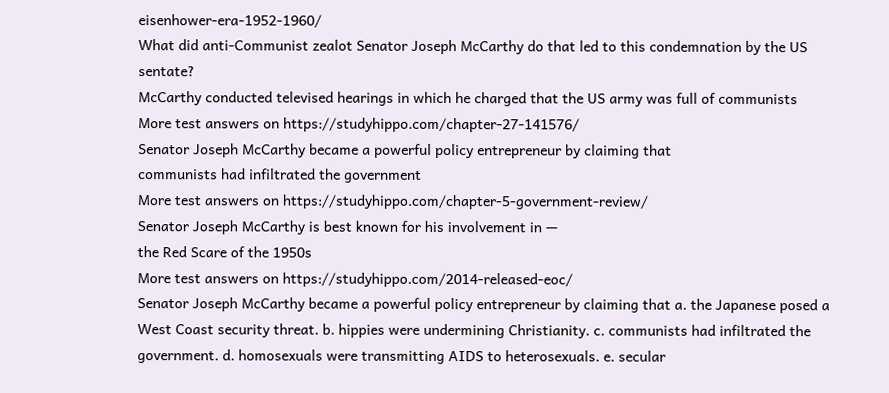eisenhower-era-1952-1960/
What did anti-Communist zealot Senator Joseph McCarthy do that led to this condemnation by the US sentate?
McCarthy conducted televised hearings in which he charged that the US army was full of communists
More test answers on https://studyhippo.com/chapter-27-141576/
Senator Joseph McCarthy became a powerful policy entrepreneur by claiming that
communists had infiltrated the government
More test answers on https://studyhippo.com/chapter-5-government-review/
Senator Joseph McCarthy is best known for his involvement in —
the Red Scare of the 1950s
More test answers on https://studyhippo.com/2014-released-eoc/
Senator Joseph McCarthy became a powerful policy entrepreneur by claiming that a. the Japanese posed a West Coast security threat. b. hippies were undermining Christianity. c. communists had infiltrated the government. d. homosexuals were transmitting AIDS to heterosexuals. e. secular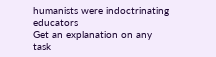humanists were indoctrinating educators
Get an explanation on any task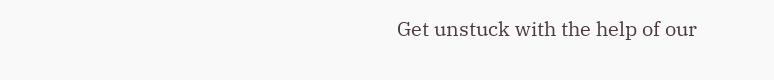Get unstuck with the help of our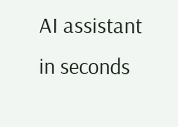AI assistant in seconds